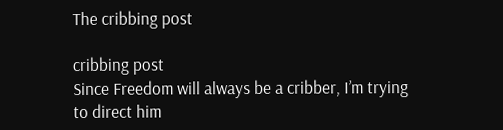The cribbing post

cribbing post
Since Freedom will always be a cribber, I’m trying to direct him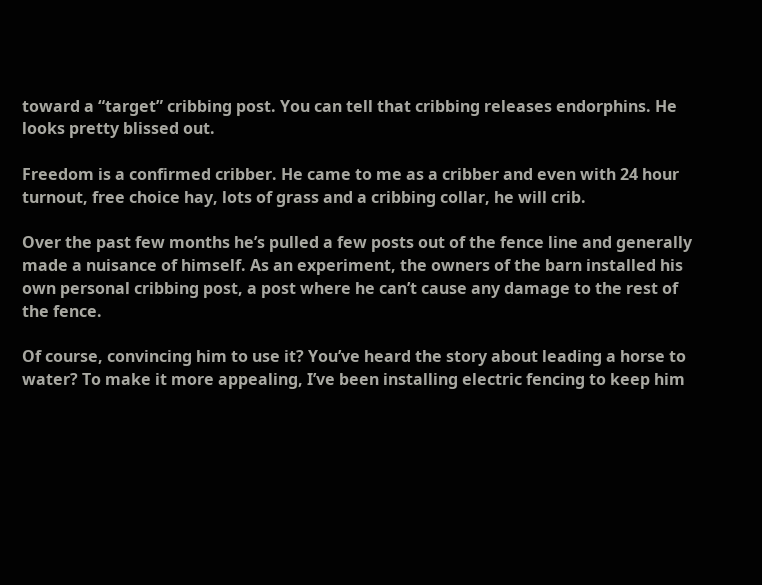toward a “target” cribbing post. You can tell that cribbing releases endorphins. He looks pretty blissed out.

Freedom is a confirmed cribber. He came to me as a cribber and even with 24 hour turnout, free choice hay, lots of grass and a cribbing collar, he will crib.

Over the past few months he’s pulled a few posts out of the fence line and generally made a nuisance of himself. As an experiment, the owners of the barn installed his own personal cribbing post, a post where he can’t cause any damage to the rest of the fence.

Of course, convincing him to use it? You’ve heard the story about leading a horse to water? To make it more appealing, I’ve been installing electric fencing to keep him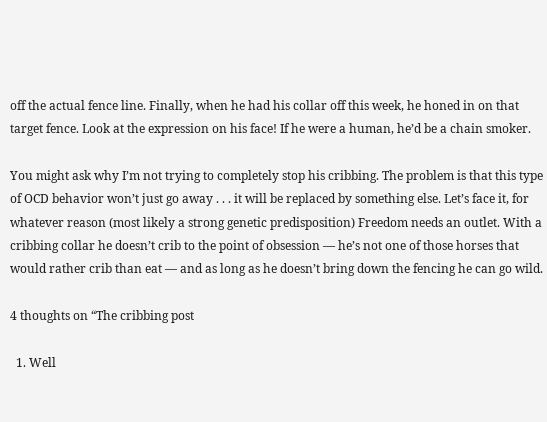off the actual fence line. Finally, when he had his collar off this week, he honed in on that target fence. Look at the expression on his face! If he were a human, he’d be a chain smoker.

You might ask why I’m not trying to completely stop his cribbing. The problem is that this type of OCD behavior won’t just go away . . . it will be replaced by something else. Let’s face it, for whatever reason (most likely a strong genetic predisposition) Freedom needs an outlet. With a cribbing collar he doesn’t crib to the point of obsession — he’s not one of those horses that would rather crib than eat — and as long as he doesn’t bring down the fencing he can go wild.

4 thoughts on “The cribbing post

  1. Well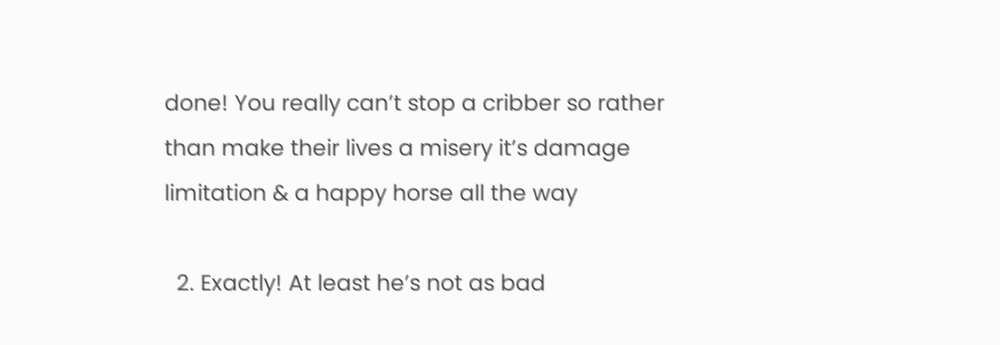done! You really can’t stop a cribber so rather than make their lives a misery it’s damage limitation & a happy horse all the way

  2. Exactly! At least he’s not as bad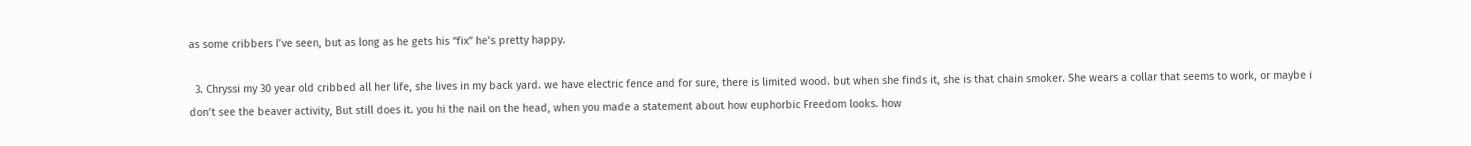as some cribbers I’ve seen, but as long as he gets his “fix” he’s pretty happy.

  3. Chryssi my 30 year old cribbed all her life, she lives in my back yard. we have electric fence and for sure, there is limited wood. but when she finds it, she is that chain smoker. She wears a collar that seems to work, or maybe i don’t see the beaver activity, But still does it. you hi the nail on the head, when you made a statement about how euphorbic Freedom looks. how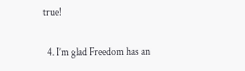true!

  4. I’m glad Freedom has an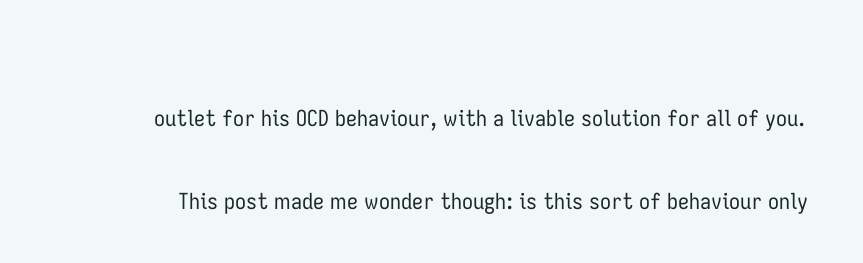outlet for his OCD behaviour, with a livable solution for all of you.

    This post made me wonder though: is this sort of behaviour only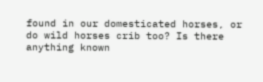found in our domesticated horses, or do wild horses crib too? Is there anything known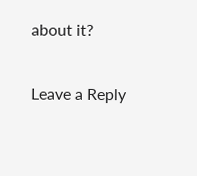about it?

Leave a Reply